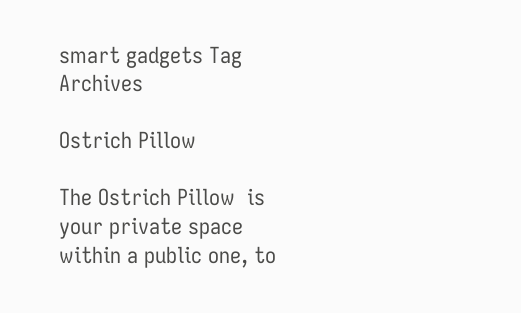smart gadgets Tag Archives

Ostrich Pillow

The Ostrich Pillow  is your private space within a public one, to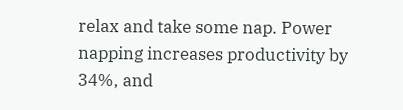relax and take some nap. Power napping increases productivity by 34%, and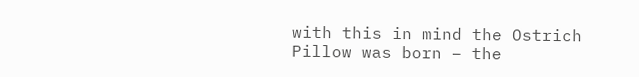with this in mind the Ostrich Pillow was born – the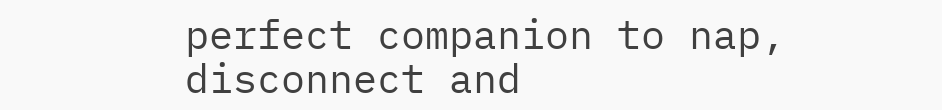perfect companion to nap, disconnect and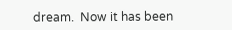dream.  Now it has been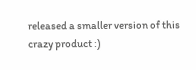released a smaller version of this crazy product :)